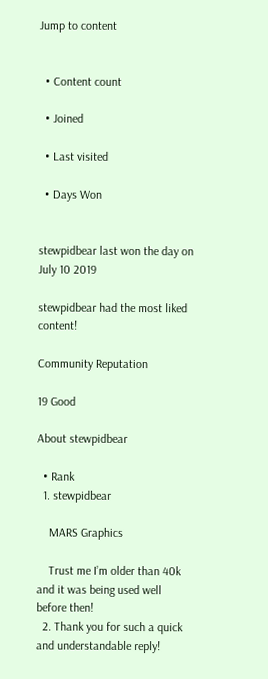Jump to content


  • Content count

  • Joined

  • Last visited

  • Days Won


stewpidbear last won the day on July 10 2019

stewpidbear had the most liked content!

Community Reputation

19 Good

About stewpidbear

  • Rank
  1. stewpidbear

    MARS Graphics

    Trust me I’m older than 40k and it was being used well before then!
  2. Thank you for such a quick and understandable reply!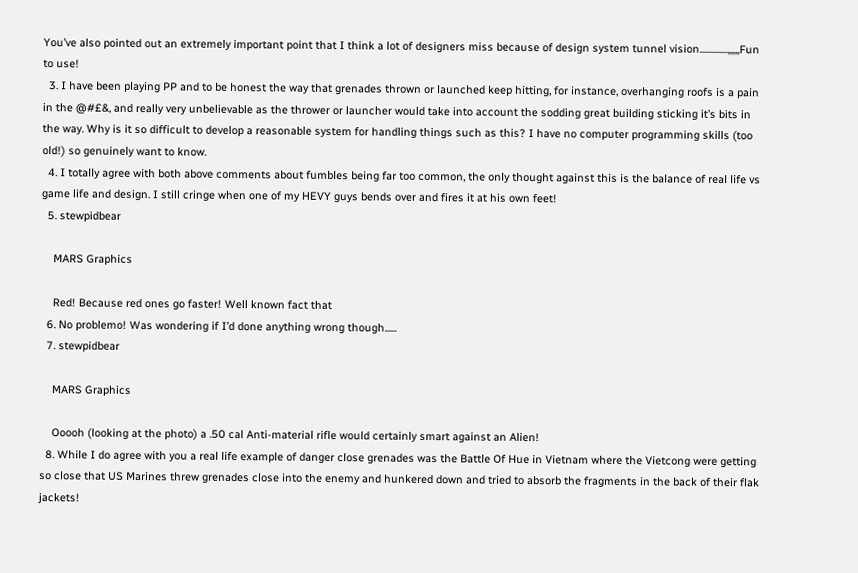You’ve also pointed out an extremely important point that I think a lot of designers miss because of design system tunnel vision..............,,,,,,Fun to use!
  3. I have been playing PP and to be honest the way that grenades thrown or launched keep hitting, for instance, overhanging roofs is a pain in the @#£&, and really very unbelievable as the thrower or launcher would take into account the sodding great building sticking it’s bits in the way. Why is it so difficult to develop a reasonable system for handling things such as this? I have no computer programming skills (too old!) so genuinely want to know.
  4. I totally agree with both above comments about fumbles being far too common, the only thought against this is the balance of real life vs game life and design. I still cringe when one of my HEVY guys bends over and fires it at his own feet!
  5. stewpidbear

    MARS Graphics

    Red! Because red ones go faster! Well known fact that
  6. No problemo! Was wondering if I’d done anything wrong though......
  7. stewpidbear

    MARS Graphics

    Ooooh (looking at the photo) a .50 cal Anti-material rifle would certainly smart against an Alien!
  8. While I do agree with you a real life example of danger close grenades was the Battle Of Hue in Vietnam where the Vietcong were getting so close that US Marines threw grenades close into the enemy and hunkered down and tried to absorb the fragments in the back of their flak jackets!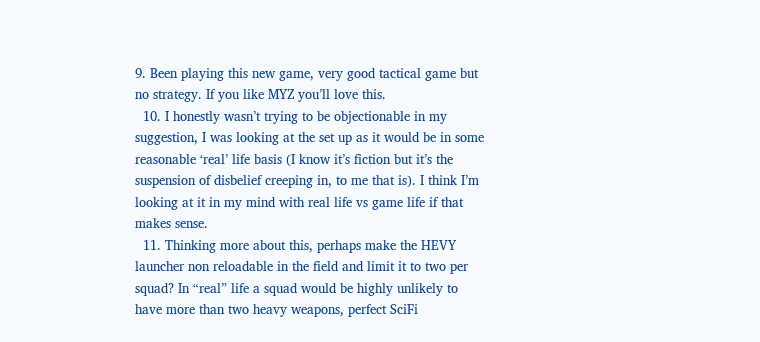9. Been playing this new game, very good tactical game but no strategy. If you like MYZ you’ll love this.
  10. I honestly wasn’t trying to be objectionable in my suggestion, I was looking at the set up as it would be in some reasonable ‘real’ life basis (I know it’s fiction but it’s the suspension of disbelief creeping in, to me that is). I think I’m looking at it in my mind with real life vs game life if that makes sense.
  11. Thinking more about this, perhaps make the HEVY launcher non reloadable in the field and limit it to two per squad? In “real” life a squad would be highly unlikely to have more than two heavy weapons, perfect SciFi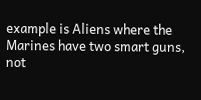example is Aliens where the Marines have two smart guns, not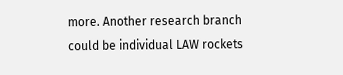more. Another research branch could be individual LAW rockets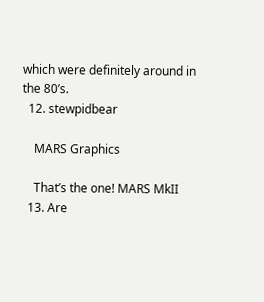which were definitely around in the 80’s.
  12. stewpidbear

    MARS Graphics

    That’s the one! MARS MkII
  13. Are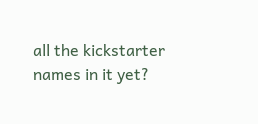all the kickstarter names in it yet?